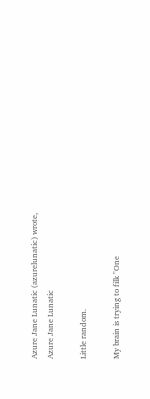Azure Jane Lunatic (azurelunatic) wrote,
Azure Jane Lunatic

Little random.

My brain is trying to filk "One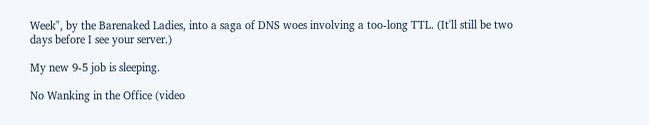Week", by the Barenaked Ladies, into a saga of DNS woes involving a too-long TTL. (It'll still be two days before I see your server.)

My new 9-5 job is sleeping.

No Wanking in the Office (video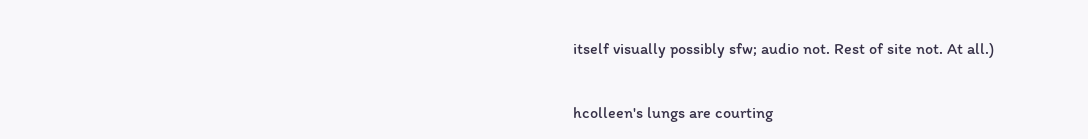itself visually possibly sfw; audio not. Rest of site not. At all.)

hcolleen's lungs are courting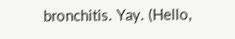bronchitis. Yay. (Hello,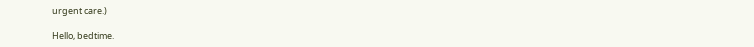urgent care.)

Hello, bedtime.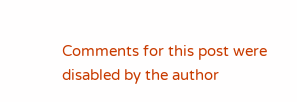Comments for this post were disabled by the author